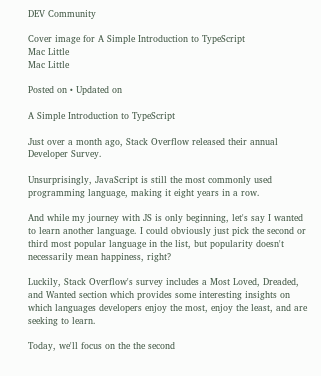DEV Community

Cover image for A Simple Introduction to TypeScript
Mac Little
Mac Little

Posted on • Updated on

A Simple Introduction to TypeScript

Just over a month ago, Stack Overflow released their annual Developer Survey.

Unsurprisingly, JavaScript is still the most commonly used programming language, making it eight years in a row.

And while my journey with JS is only beginning, let's say I wanted to learn another language. I could obviously just pick the second or third most popular language in the list, but popularity doesn't necessarily mean happiness, right?

Luckily, Stack Overflow's survey includes a Most Loved, Dreaded, and Wanted section which provides some interesting insights on which languages developers enjoy the most, enjoy the least, and are seeking to learn.

Today, we'll focus on the the second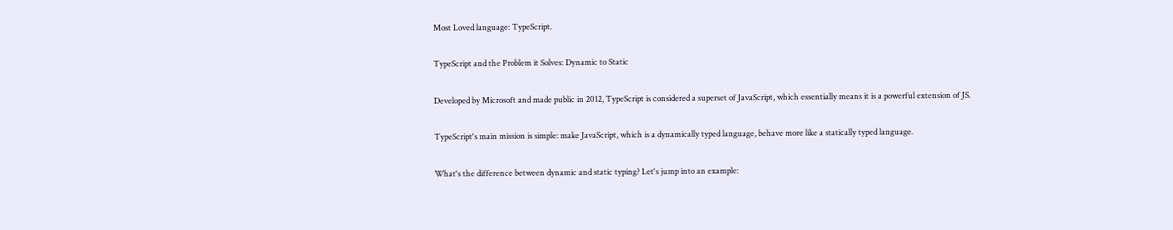Most Loved language: TypeScript.

TypeScript and the Problem it Solves: Dynamic to Static

Developed by Microsoft and made public in 2012, TypeScript is considered a superset of JavaScript, which essentially means it is a powerful extension of JS.

TypeScript's main mission is simple: make JavaScript, which is a dynamically typed language, behave more like a statically typed language.

What's the difference between dynamic and static typing? Let's jump into an example: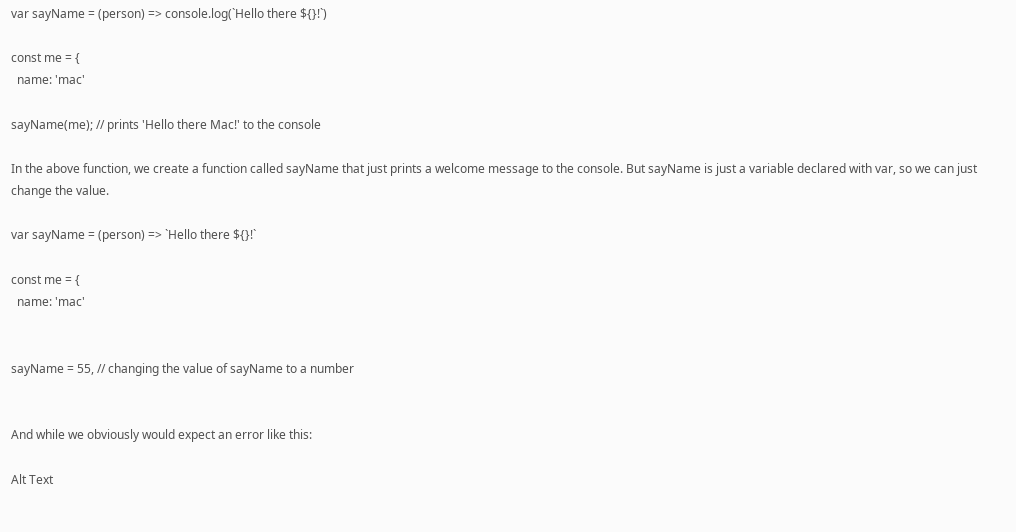var sayName = (person) => console.log(`Hello there ${}!`)

const me = {
  name: 'mac'

sayName(me); // prints 'Hello there Mac!' to the console

In the above function, we create a function called sayName that just prints a welcome message to the console. But sayName is just a variable declared with var, so we can just change the value.

var sayName = (person) => `Hello there ${}!`

const me = {
  name: 'mac'


sayName = 55, // changing the value of sayName to a number


And while we obviously would expect an error like this:

Alt Text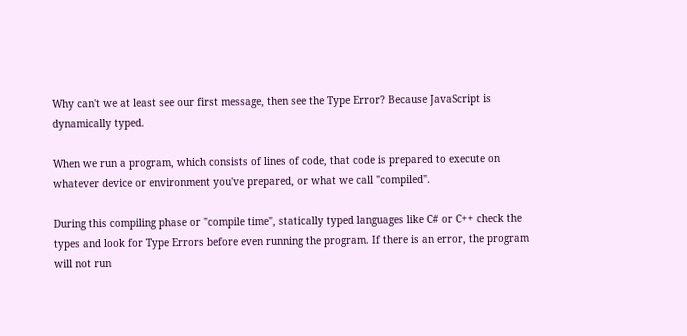Why can't we at least see our first message, then see the Type Error? Because JavaScript is dynamically typed.

When we run a program, which consists of lines of code, that code is prepared to execute on whatever device or environment you've prepared, or what we call "compiled".

During this compiling phase or "compile time", statically typed languages like C# or C++ check the types and look for Type Errors before even running the program. If there is an error, the program will not run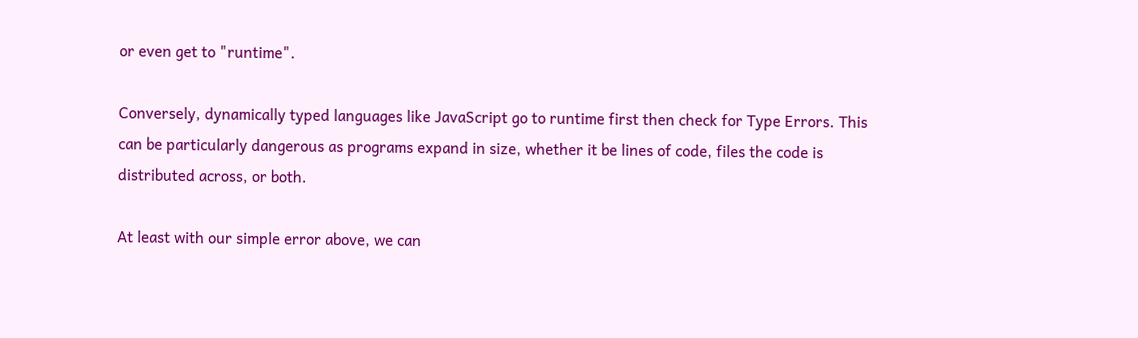or even get to "runtime".

Conversely, dynamically typed languages like JavaScript go to runtime first then check for Type Errors. This can be particularly dangerous as programs expand in size, whether it be lines of code, files the code is distributed across, or both.

At least with our simple error above, we can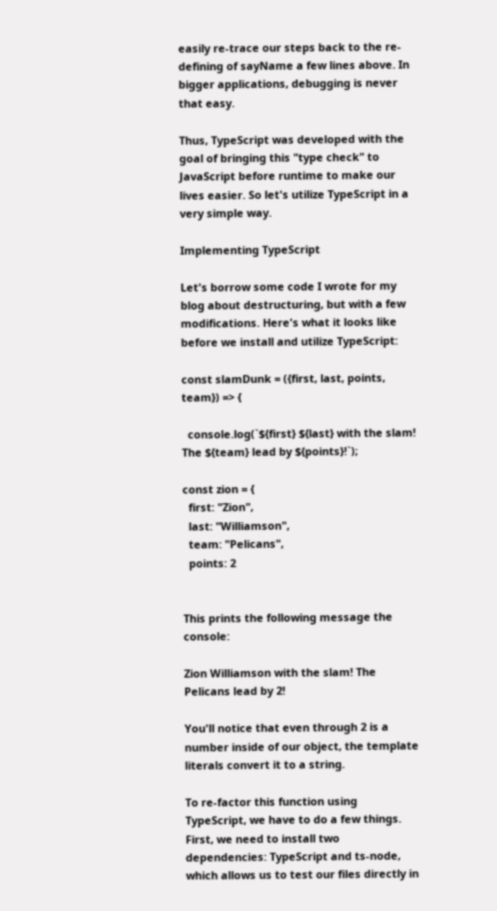easily re-trace our steps back to the re-defining of sayName a few lines above. In bigger applications, debugging is never that easy.

Thus, TypeScript was developed with the goal of bringing this "type check" to JavaScript before runtime to make our lives easier. So let's utilize TypeScript in a very simple way.

Implementing TypeScript

Let's borrow some code I wrote for my blog about destructuring, but with a few modifications. Here's what it looks like before we install and utilize TypeScript:

const slamDunk = ({first, last, points, team}) => {

  console.log(`${first} ${last} with the slam! The ${team} lead by ${points}!`);

const zion = {
  first: "Zion",
  last: "Williamson",
  team: "Pelicans",
  points: 2


This prints the following message the console:

Zion Williamson with the slam! The Pelicans lead by 2!

You'll notice that even through 2 is a number inside of our object, the template literals convert it to a string.

To re-factor this function using TypeScript, we have to do a few things. First, we need to install two dependencies: TypeScript and ts-node, which allows us to test our files directly in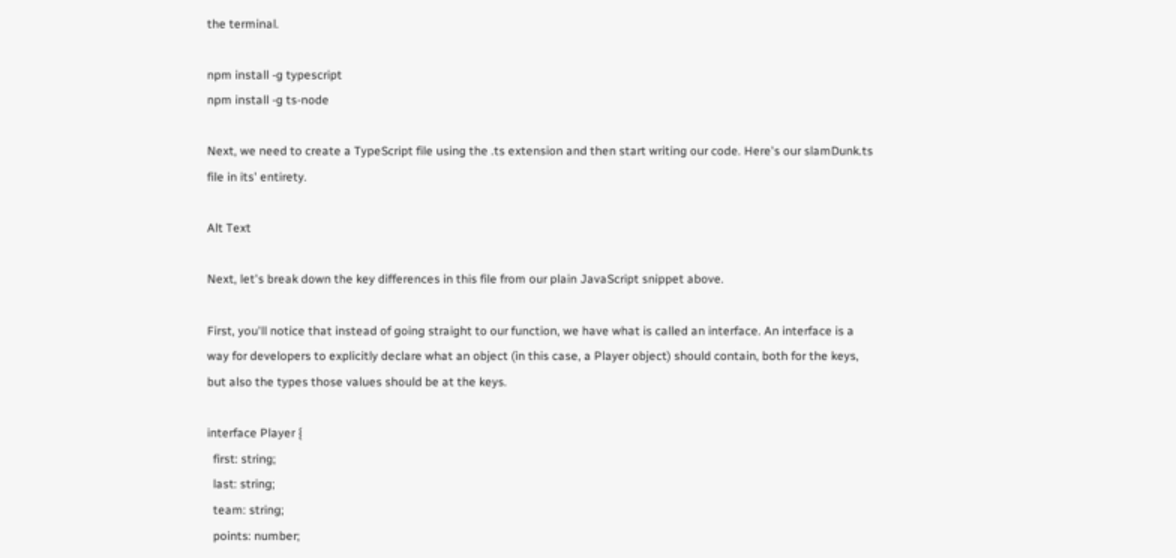the terminal.

npm install -g typescript
npm install -g ts-node

Next, we need to create a TypeScript file using the .ts extension and then start writing our code. Here's our slamDunk.ts file in its' entirety.

Alt Text

Next, let's break down the key differences in this file from our plain JavaScript snippet above.

First, you'll notice that instead of going straight to our function, we have what is called an interface. An interface is a way for developers to explicitly declare what an object (in this case, a Player object) should contain, both for the keys, but also the types those values should be at the keys.

interface Player {
  first: string;
  last: string;
  team: string;
  points: number;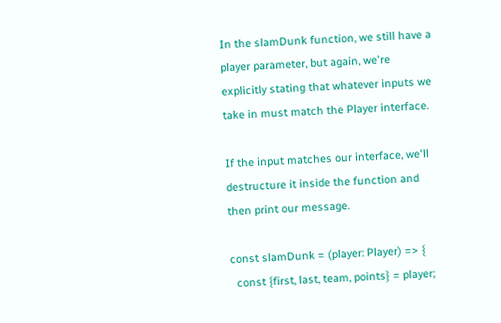In the slamDunk function, we still have a player parameter, but again, we're explicitly stating that whatever inputs we take in must match the Player interface.

If the input matches our interface, we'll destructure it inside the function and then print our message.

const slamDunk = (player: Player) => {
  const {first, last, team, points} = player;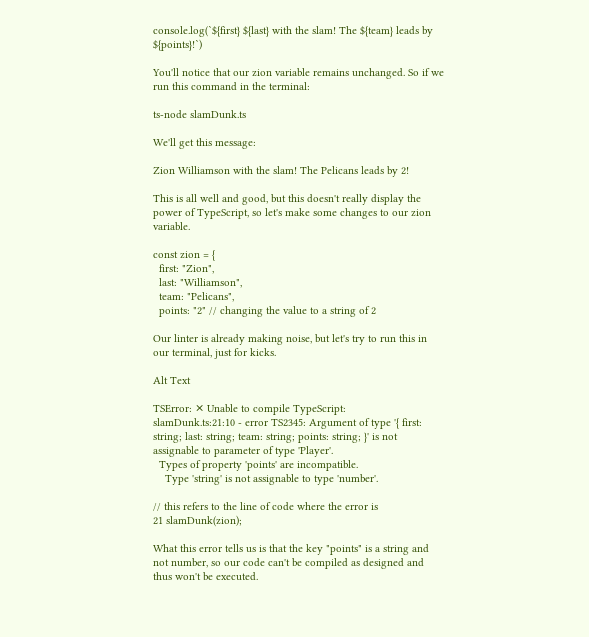console.log(`${first} ${last} with the slam! The ${team} leads by ${points}!`)

You'll notice that our zion variable remains unchanged. So if we run this command in the terminal:

ts-node slamDunk.ts

We'll get this message:

Zion Williamson with the slam! The Pelicans leads by 2!

This is all well and good, but this doesn't really display the power of TypeScript, so let's make some changes to our zion variable.

const zion = {
  first: "Zion",
  last: "Williamson",
  team: "Pelicans",
  points: "2" // changing the value to a string of 2

Our linter is already making noise, but let's try to run this in our terminal, just for kicks.

Alt Text

TSError: ⨯ Unable to compile TypeScript:
slamDunk.ts:21:10 - error TS2345: Argument of type '{ first: string; last: string; team: string; points: string; }' is not assignable to parameter of type 'Player'.
  Types of property 'points' are incompatible.
    Type 'string' is not assignable to type 'number'.

// this refers to the line of code where the error is
21 slamDunk(zion);

What this error tells us is that the key "points" is a string and not number, so our code can't be compiled as designed and thus won't be executed.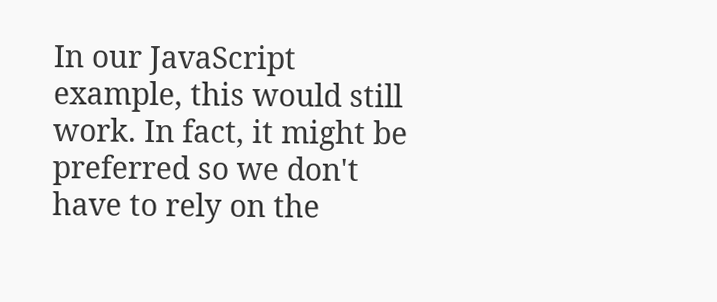In our JavaScript example, this would still work. In fact, it might be preferred so we don't have to rely on the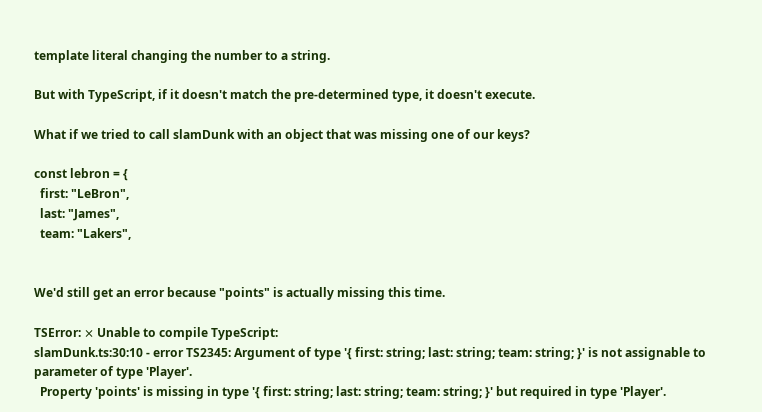template literal changing the number to a string.

But with TypeScript, if it doesn't match the pre-determined type, it doesn't execute.

What if we tried to call slamDunk with an object that was missing one of our keys?

const lebron = {
  first: "LeBron",
  last: "James",
  team: "Lakers",


We'd still get an error because "points" is actually missing this time.

TSError: ⨯ Unable to compile TypeScript:
slamDunk.ts:30:10 - error TS2345: Argument of type '{ first: string; last: string; team: string; }' is not assignable to parameter of type 'Player'.
  Property 'points' is missing in type '{ first: string; last: string; team: string; }' but required in type 'Player'.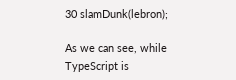30 slamDunk(lebron);

As we can see, while TypeScript is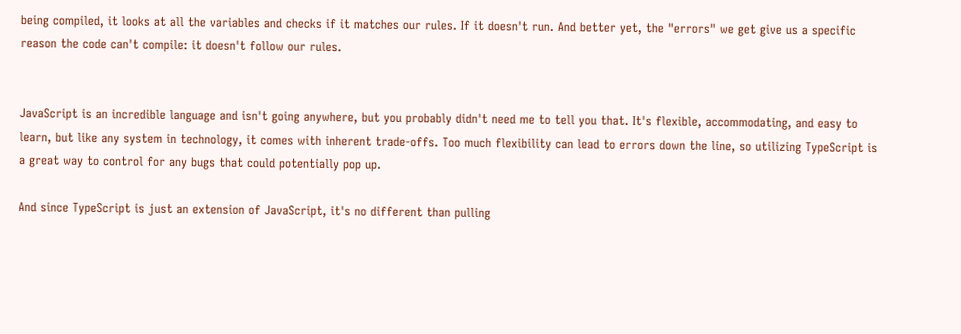being compiled, it looks at all the variables and checks if it matches our rules. If it doesn't run. And better yet, the "errors" we get give us a specific reason the code can't compile: it doesn't follow our rules.


JavaScript is an incredible language and isn't going anywhere, but you probably didn't need me to tell you that. It's flexible, accommodating, and easy to learn, but like any system in technology, it comes with inherent trade-offs. Too much flexibility can lead to errors down the line, so utilizing TypeScript is a great way to control for any bugs that could potentially pop up.

And since TypeScript is just an extension of JavaScript, it's no different than pulling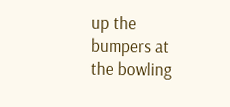up the bumpers at the bowling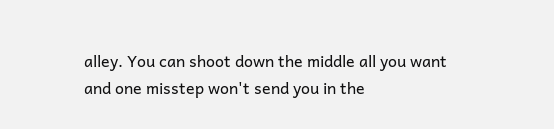alley. You can shoot down the middle all you want and one misstep won't send you in the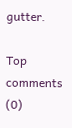gutter.

Top comments (0)